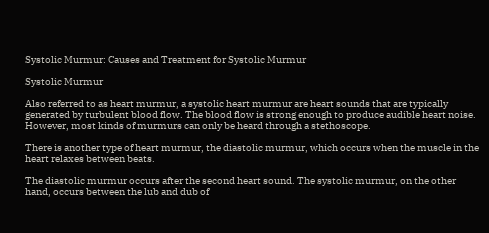Systolic Murmur: Causes and Treatment for Systolic Murmur

Systolic Murmur

Also referred to as heart murmur, a systolic heart murmur are heart sounds that are typically generated by turbulent blood flow. The blood flow is strong enough to produce audible heart noise. However, most kinds of murmurs can only be heard through a stethoscope.

There is another type of heart murmur, the diastolic murmur, which occurs when the muscle in the heart relaxes between beats.

The diastolic murmur occurs after the second heart sound. The systolic murmur, on the other hand, occurs between the lub and dub of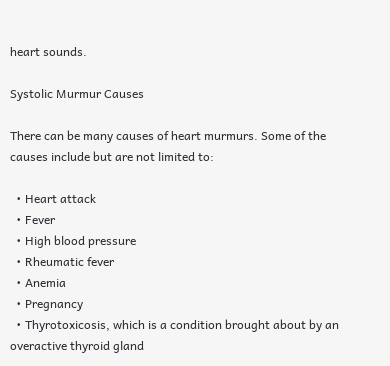heart sounds.

Systolic Murmur Causes

There can be many causes of heart murmurs. Some of the causes include but are not limited to:

  • Heart attack
  • Fever
  • High blood pressure
  • Rheumatic fever
  • Anemia
  • Pregnancy
  • Thyrotoxicosis, which is a condition brought about by an overactive thyroid gland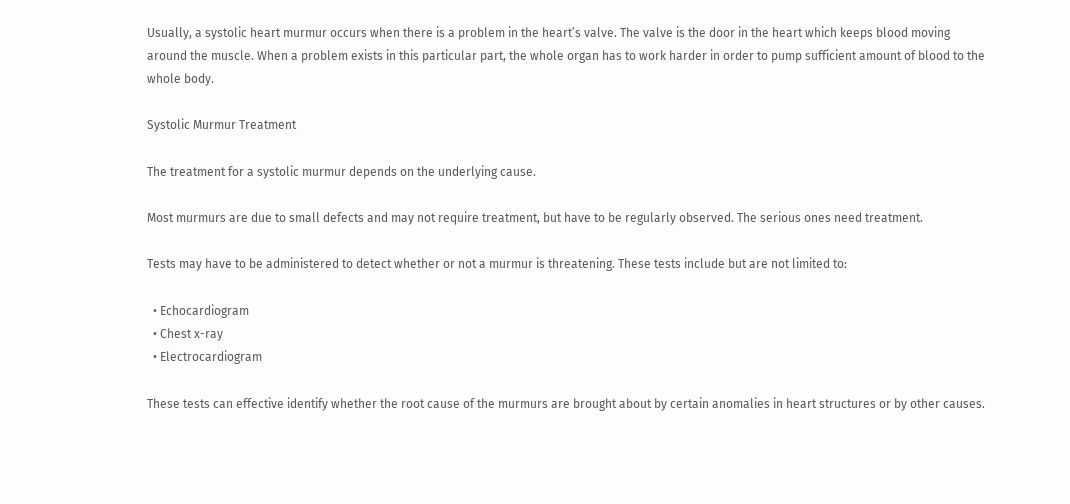Usually, a systolic heart murmur occurs when there is a problem in the heart’s valve. The valve is the door in the heart which keeps blood moving around the muscle. When a problem exists in this particular part, the whole organ has to work harder in order to pump sufficient amount of blood to the whole body.

Systolic Murmur Treatment

The treatment for a systolic murmur depends on the underlying cause.

Most murmurs are due to small defects and may not require treatment, but have to be regularly observed. The serious ones need treatment.

Tests may have to be administered to detect whether or not a murmur is threatening. These tests include but are not limited to:

  • Echocardiogram
  • Chest x-ray
  • Electrocardiogram

These tests can effective identify whether the root cause of the murmurs are brought about by certain anomalies in heart structures or by other causes.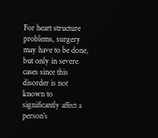For heart structure problems, surgery may have to be done, but only in severe cases since this disorder is not known to significantly affect a person’s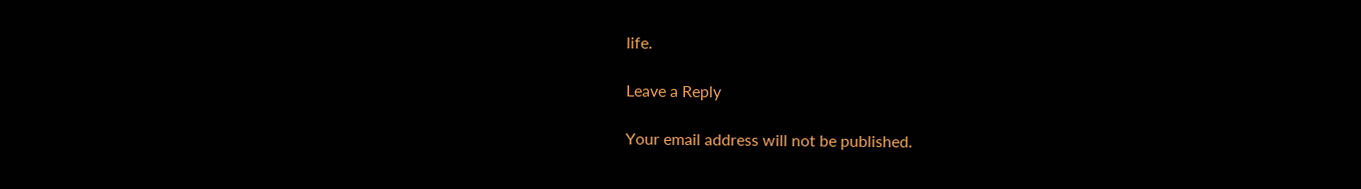life.

Leave a Reply

Your email address will not be published.